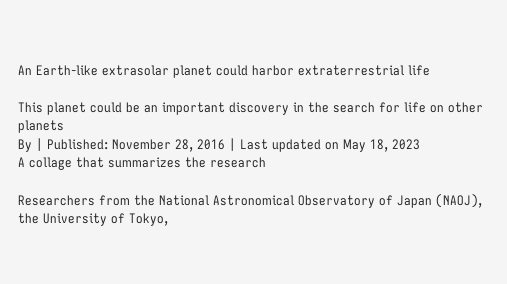An Earth-like extrasolar planet could harbor extraterrestrial life

This planet could be an important discovery in the search for life on other planets
By | Published: November 28, 2016 | Last updated on May 18, 2023
A collage that summarizes the research

Researchers from the National Astronomical Observatory of Japan (NAOJ), the University of Tokyo,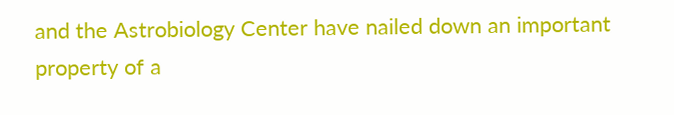and the Astrobiology Center have nailed down an important property of a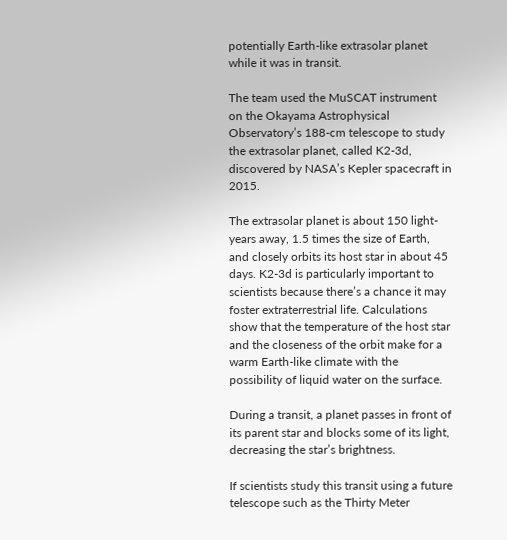potentially Earth-like extrasolar planet while it was in transit.

The team used the MuSCAT instrument on the Okayama Astrophysical Observatory’s 188-cm telescope to study the extrasolar planet, called K2-3d, discovered by NASA’s Kepler spacecraft in 2015.

The extrasolar planet is about 150 light-years away, 1.5 times the size of Earth, and closely orbits its host star in about 45 days. K2-3d is particularly important to scientists because there’s a chance it may foster extraterrestrial life. Calculations show that the temperature of the host star and the closeness of the orbit make for a warm Earth-like climate with the possibility of liquid water on the surface.

During a transit, a planet passes in front of its parent star and blocks some of its light, decreasing the star’s brightness.

If scientists study this transit using a future telescope such as the Thirty Meter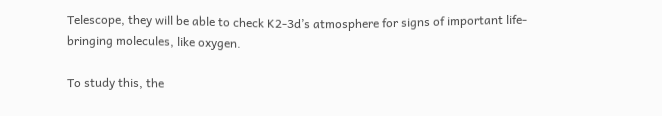Telescope, they will be able to check K2-3d’s atmosphere for signs of important life-bringing molecules, like oxygen.

To study this, the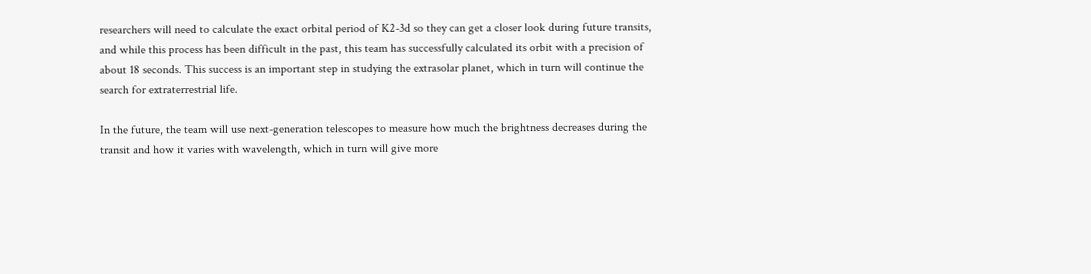researchers will need to calculate the exact orbital period of K2-3d so they can get a closer look during future transits, and while this process has been difficult in the past, this team has successfully calculated its orbit with a precision of about 18 seconds. This success is an important step in studying the extrasolar planet, which in turn will continue the search for extraterrestrial life.

In the future, the team will use next-generation telescopes to measure how much the brightness decreases during the transit and how it varies with wavelength, which in turn will give more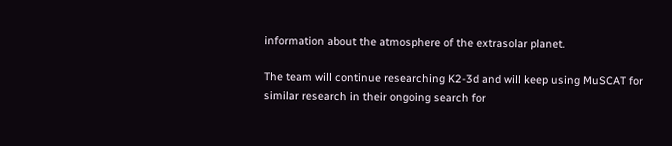information about the atmosphere of the extrasolar planet.

The team will continue researching K2-3d and will keep using MuSCAT for similar research in their ongoing search for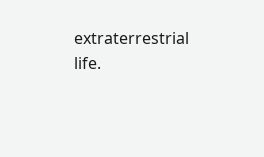extraterrestrial life.